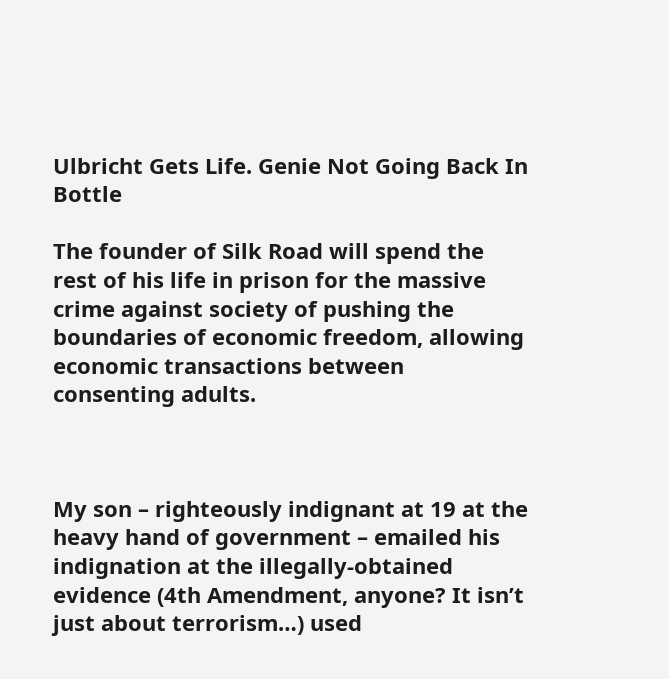Ulbricht Gets Life. Genie Not Going Back In Bottle

The founder of Silk Road will spend the rest of his life in prison for the massive crime against society of pushing the boundaries of economic freedom, allowing economic transactions between consenting adults.



My son – righteously indignant at 19 at the heavy hand of government – emailed his indignation at the illegally-obtained evidence (4th Amendment, anyone? It isn’t just about terrorism…) used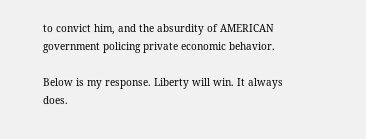to convict him, and the absurdity of AMERICAN government policing private economic behavior.

Below is my response. Liberty will win. It always does.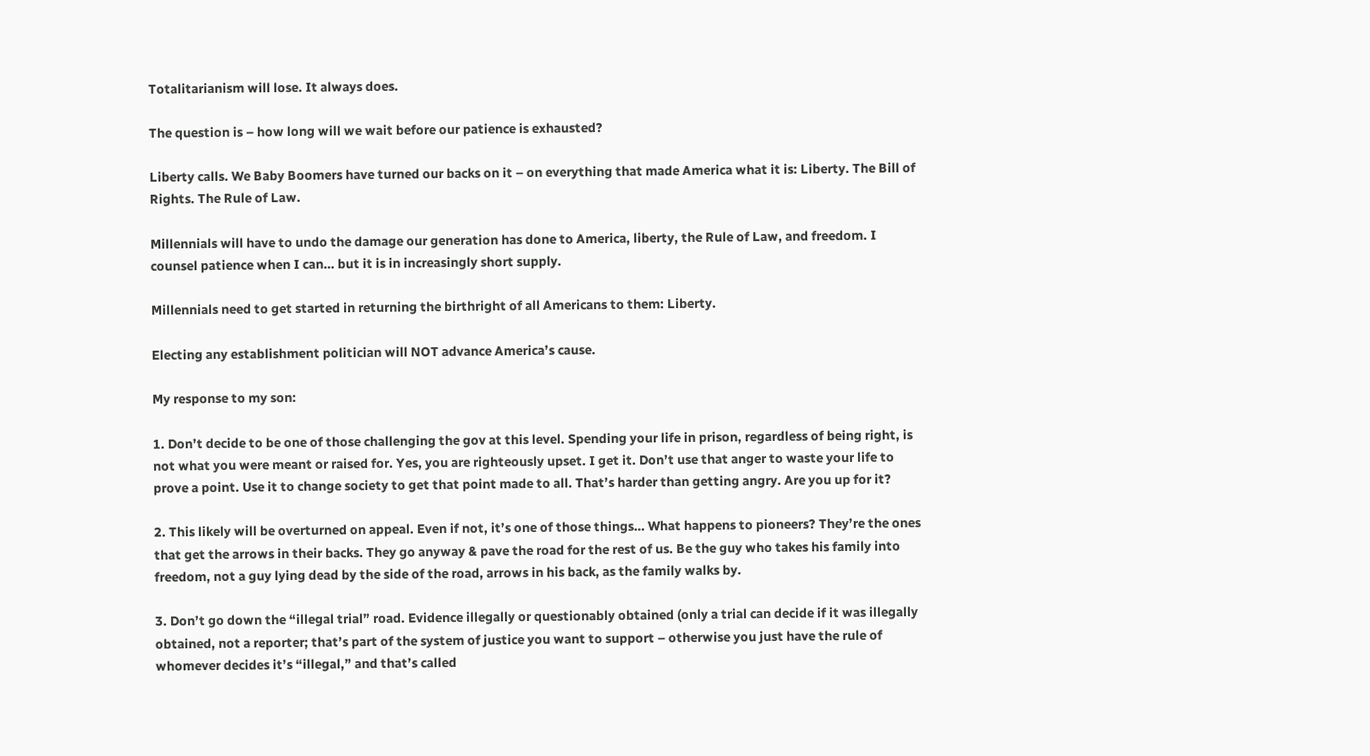Totalitarianism will lose. It always does.

The question is – how long will we wait before our patience is exhausted?

Liberty calls. We Baby Boomers have turned our backs on it – on everything that made America what it is: Liberty. The Bill of Rights. The Rule of Law.

Millennials will have to undo the damage our generation has done to America, liberty, the Rule of Law, and freedom. I counsel patience when I can… but it is in increasingly short supply.

Millennials need to get started in returning the birthright of all Americans to them: Liberty.

Electing any establishment politician will NOT advance America’s cause.

My response to my son:

1. Don’t decide to be one of those challenging the gov at this level. Spending your life in prison, regardless of being right, is not what you were meant or raised for. Yes, you are righteously upset. I get it. Don’t use that anger to waste your life to prove a point. Use it to change society to get that point made to all. That’s harder than getting angry. Are you up for it?

2. This likely will be overturned on appeal. Even if not, it’s one of those things… What happens to pioneers? They’re the ones that get the arrows in their backs. They go anyway & pave the road for the rest of us. Be the guy who takes his family into freedom, not a guy lying dead by the side of the road, arrows in his back, as the family walks by.

3. Don’t go down the “illegal trial” road. Evidence illegally or questionably obtained (only a trial can decide if it was illegally obtained, not a reporter; that’s part of the system of justice you want to support – otherwise you just have the rule of whomever decides it’s “illegal,” and that’s called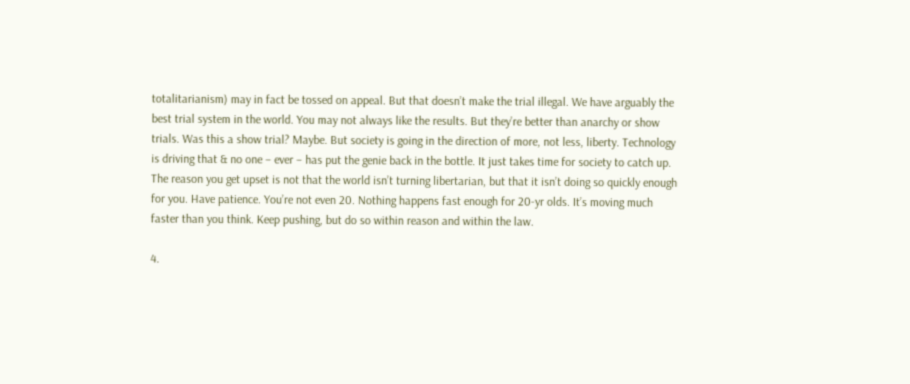totalitarianism) may in fact be tossed on appeal. But that doesn’t make the trial illegal. We have arguably the best trial system in the world. You may not always like the results. But they’re better than anarchy or show trials. Was this a show trial? Maybe. But society is going in the direction of more, not less, liberty. Technology is driving that & no one – ever – has put the genie back in the bottle. It just takes time for society to catch up. The reason you get upset is not that the world isn’t turning libertarian, but that it isn’t doing so quickly enough for you. Have patience. You’re not even 20. Nothing happens fast enough for 20-yr olds. It’s moving much faster than you think. Keep pushing, but do so within reason and within the law.

4.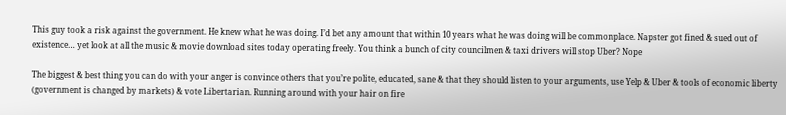This guy took a risk against the government. He knew what he was doing. I’d bet any amount that within 10 years what he was doing will be commonplace. Napster got fined & sued out of existence… yet look at all the music & movie download sites today operating freely. You think a bunch of city councilmen & taxi drivers will stop Uber? Nope

The biggest & best thing you can do with your anger is convince others that you’re polite, educated, sane & that they should listen to your arguments, use Yelp & Uber & tools of economic liberty (government is changed by markets) & vote Libertarian. Running around with your hair on fire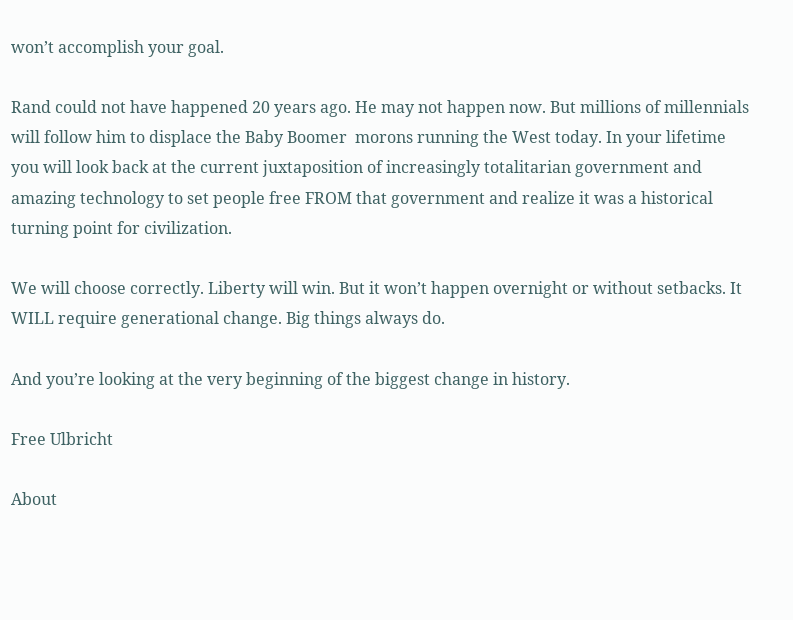won’t accomplish your goal.

Rand could not have happened 20 years ago. He may not happen now. But millions of millennials will follow him to displace the Baby Boomer  morons running the West today. In your lifetime you will look back at the current juxtaposition of increasingly totalitarian government and amazing technology to set people free FROM that government and realize it was a historical turning point for civilization.

We will choose correctly. Liberty will win. But it won’t happen overnight or without setbacks. It WILL require generational change. Big things always do.

And you’re looking at the very beginning of the biggest change in history.

Free Ulbricht

About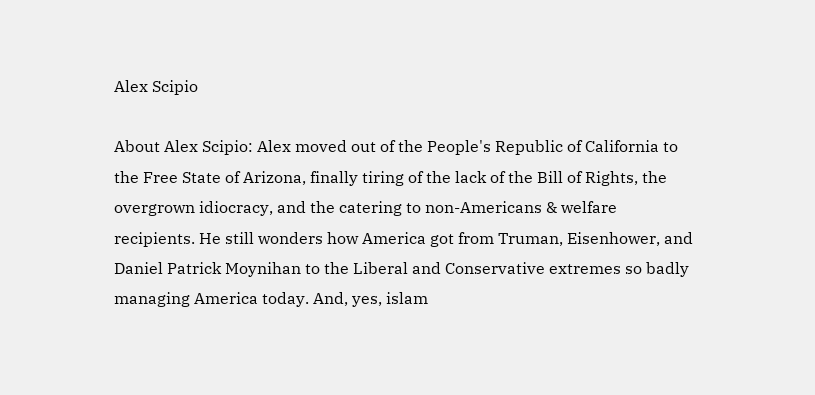Alex Scipio

About Alex Scipio: Alex moved out of the People's Republic of California to the Free State of Arizona, finally tiring of the lack of the Bill of Rights, the overgrown idiocracy, and the catering to non-Americans & welfare recipients. He still wonders how America got from Truman, Eisenhower, and Daniel Patrick Moynihan to the Liberal and Conservative extremes so badly managing America today. And, yes, islam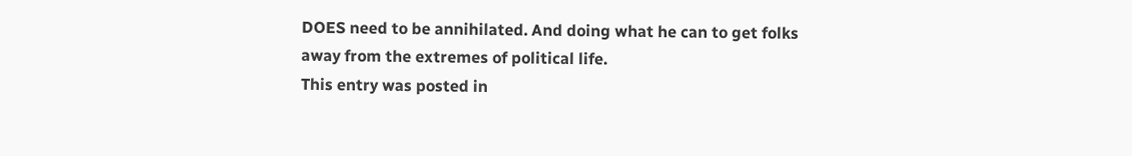DOES need to be annihilated. And doing what he can to get folks away from the extremes of political life.
This entry was posted in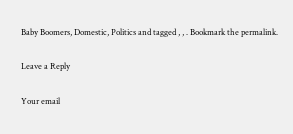Baby Boomers, Domestic, Politics and tagged , , . Bookmark the permalink.

Leave a Reply

Your email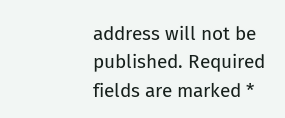address will not be published. Required fields are marked *